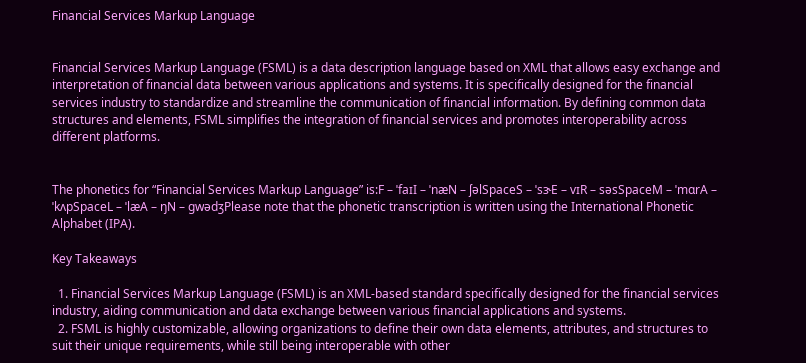Financial Services Markup Language


Financial Services Markup Language (FSML) is a data description language based on XML that allows easy exchange and interpretation of financial data between various applications and systems. It is specifically designed for the financial services industry to standardize and streamline the communication of financial information. By defining common data structures and elements, FSML simplifies the integration of financial services and promotes interoperability across different platforms.


The phonetics for “Financial Services Markup Language” is:F – ˈfaɪI – ˈnæN – ʃəlSpaceS – ˈsɝE – vɪR – səsSpaceM – ˈmɑrA – ˈkʌpSpaceL – ˈlæA – ŋN – gwədʒPlease note that the phonetic transcription is written using the International Phonetic Alphabet (IPA).

Key Takeaways

  1. Financial Services Markup Language (FSML) is an XML-based standard specifically designed for the financial services industry, aiding communication and data exchange between various financial applications and systems.
  2. FSML is highly customizable, allowing organizations to define their own data elements, attributes, and structures to suit their unique requirements, while still being interoperable with other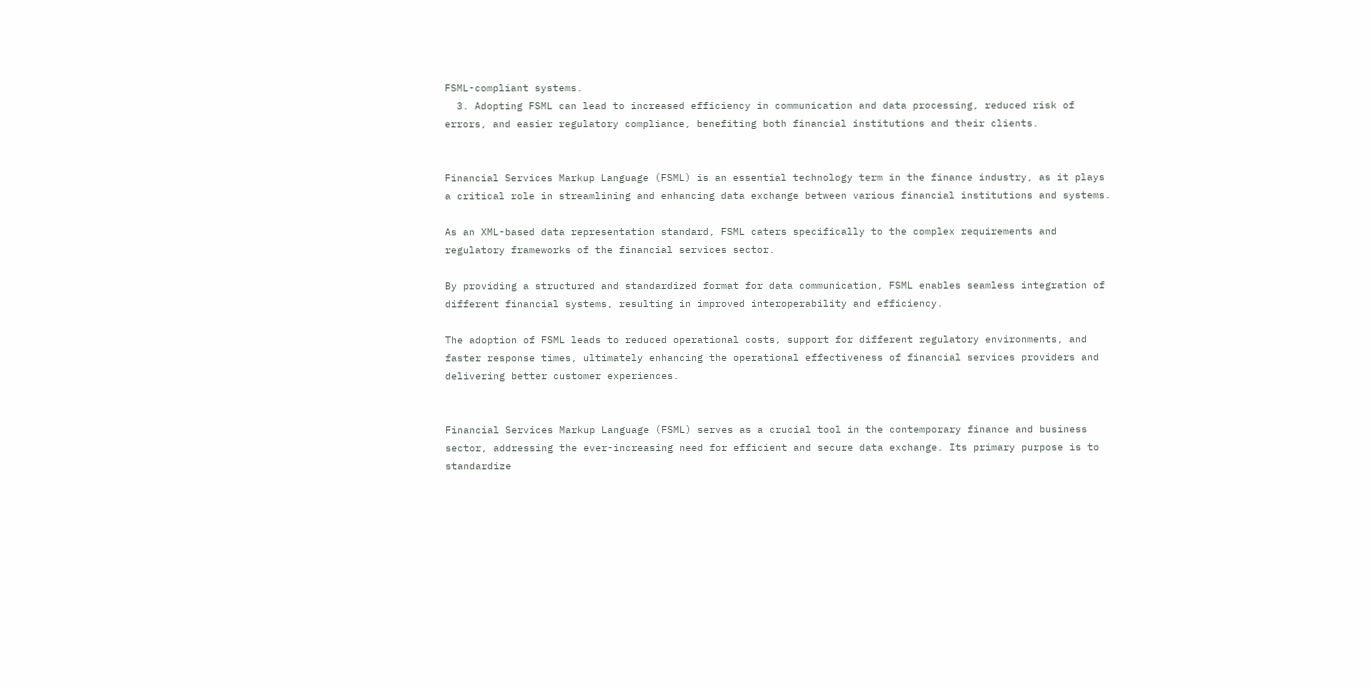FSML-compliant systems.
  3. Adopting FSML can lead to increased efficiency in communication and data processing, reduced risk of errors, and easier regulatory compliance, benefiting both financial institutions and their clients.


Financial Services Markup Language (FSML) is an essential technology term in the finance industry, as it plays a critical role in streamlining and enhancing data exchange between various financial institutions and systems.

As an XML-based data representation standard, FSML caters specifically to the complex requirements and regulatory frameworks of the financial services sector.

By providing a structured and standardized format for data communication, FSML enables seamless integration of different financial systems, resulting in improved interoperability and efficiency.

The adoption of FSML leads to reduced operational costs, support for different regulatory environments, and faster response times, ultimately enhancing the operational effectiveness of financial services providers and delivering better customer experiences.


Financial Services Markup Language (FSML) serves as a crucial tool in the contemporary finance and business sector, addressing the ever-increasing need for efficient and secure data exchange. Its primary purpose is to standardize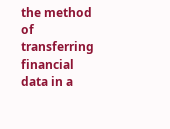the method of transferring financial data in a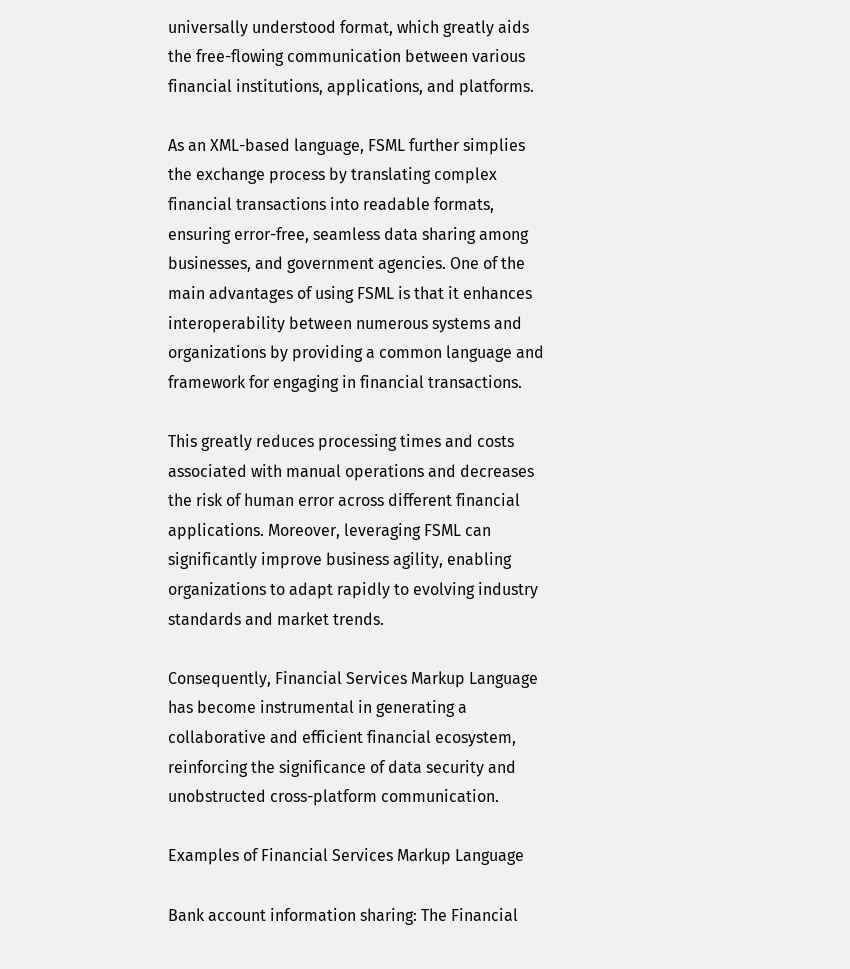universally understood format, which greatly aids the free-flowing communication between various financial institutions, applications, and platforms.

As an XML-based language, FSML further simplies the exchange process by translating complex financial transactions into readable formats, ensuring error-free, seamless data sharing among businesses, and government agencies. One of the main advantages of using FSML is that it enhances interoperability between numerous systems and organizations by providing a common language and framework for engaging in financial transactions.

This greatly reduces processing times and costs associated with manual operations and decreases the risk of human error across different financial applications. Moreover, leveraging FSML can significantly improve business agility, enabling organizations to adapt rapidly to evolving industry standards and market trends.

Consequently, Financial Services Markup Language has become instrumental in generating a collaborative and efficient financial ecosystem, reinforcing the significance of data security and unobstructed cross-platform communication.

Examples of Financial Services Markup Language

Bank account information sharing: The Financial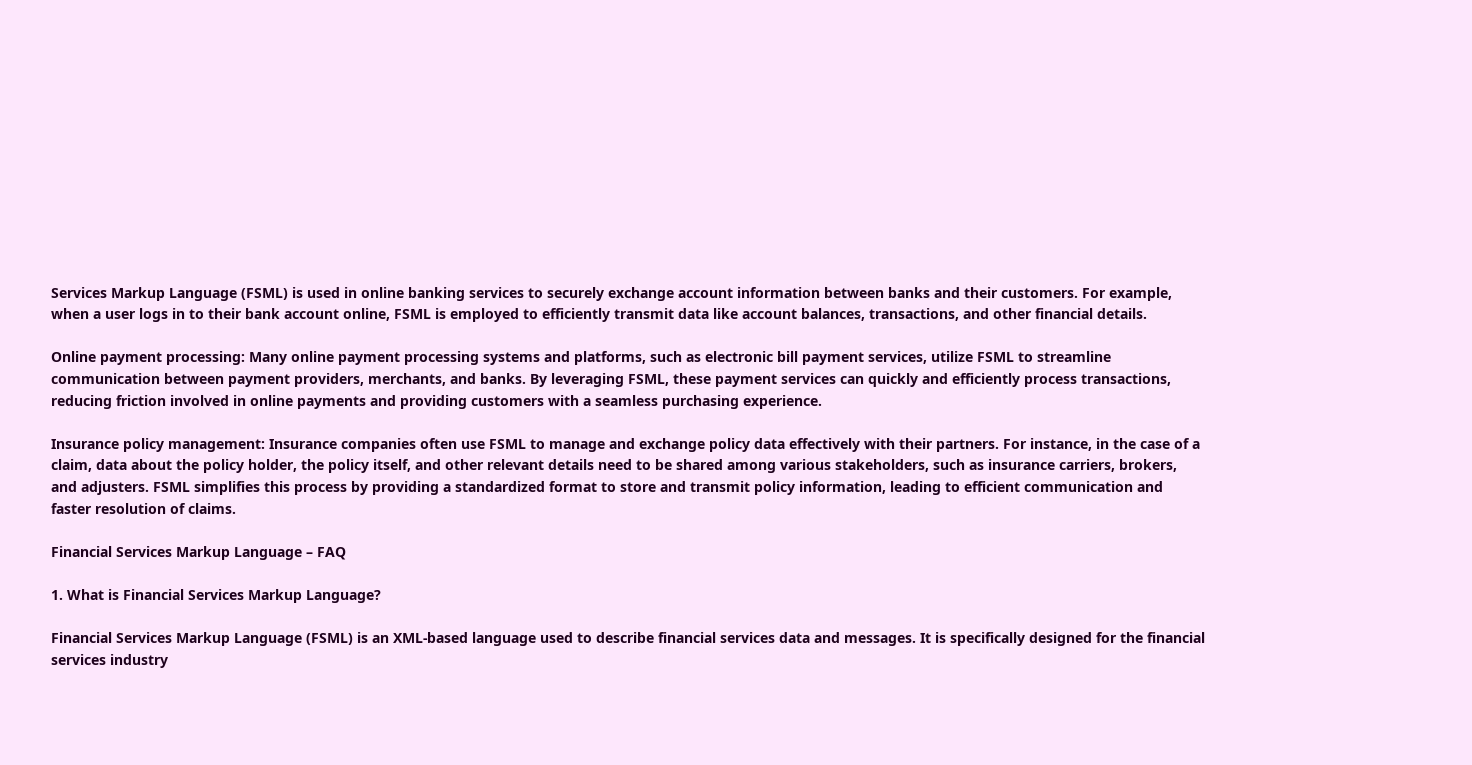Services Markup Language (FSML) is used in online banking services to securely exchange account information between banks and their customers. For example, when a user logs in to their bank account online, FSML is employed to efficiently transmit data like account balances, transactions, and other financial details.

Online payment processing: Many online payment processing systems and platforms, such as electronic bill payment services, utilize FSML to streamline communication between payment providers, merchants, and banks. By leveraging FSML, these payment services can quickly and efficiently process transactions, reducing friction involved in online payments and providing customers with a seamless purchasing experience.

Insurance policy management: Insurance companies often use FSML to manage and exchange policy data effectively with their partners. For instance, in the case of a claim, data about the policy holder, the policy itself, and other relevant details need to be shared among various stakeholders, such as insurance carriers, brokers, and adjusters. FSML simplifies this process by providing a standardized format to store and transmit policy information, leading to efficient communication and faster resolution of claims.

Financial Services Markup Language – FAQ

1. What is Financial Services Markup Language?

Financial Services Markup Language (FSML) is an XML-based language used to describe financial services data and messages. It is specifically designed for the financial services industry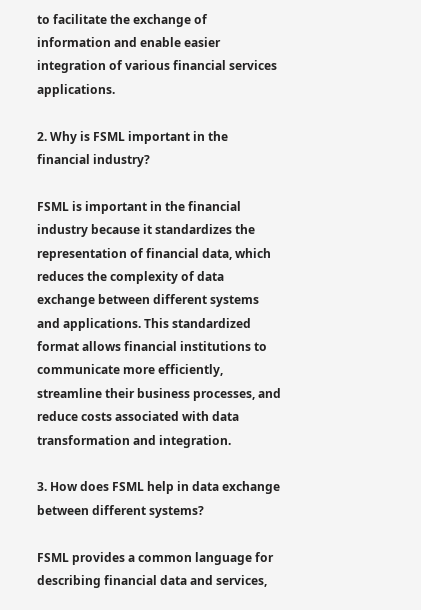to facilitate the exchange of information and enable easier integration of various financial services applications.

2. Why is FSML important in the financial industry?

FSML is important in the financial industry because it standardizes the representation of financial data, which reduces the complexity of data exchange between different systems and applications. This standardized format allows financial institutions to communicate more efficiently, streamline their business processes, and reduce costs associated with data transformation and integration.

3. How does FSML help in data exchange between different systems?

FSML provides a common language for describing financial data and services,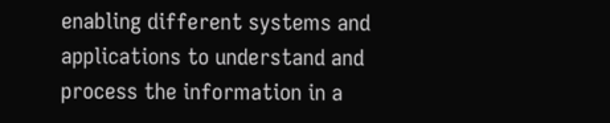enabling different systems and applications to understand and process the information in a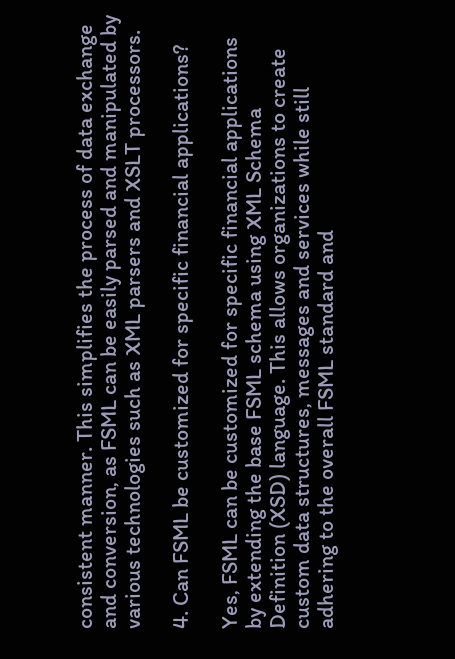consistent manner. This simplifies the process of data exchange and conversion, as FSML can be easily parsed and manipulated by various technologies such as XML parsers and XSLT processors.

4. Can FSML be customized for specific financial applications?

Yes, FSML can be customized for specific financial applications by extending the base FSML schema using XML Schema Definition (XSD) language. This allows organizations to create custom data structures, messages and services while still adhering to the overall FSML standard and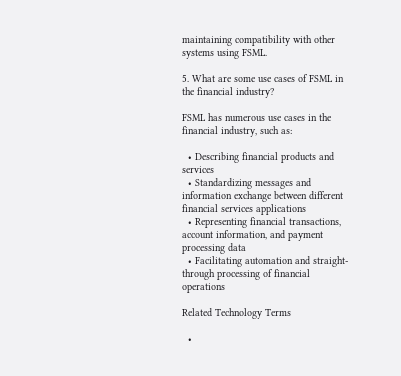maintaining compatibility with other systems using FSML.

5. What are some use cases of FSML in the financial industry?

FSML has numerous use cases in the financial industry, such as:

  • Describing financial products and services
  • Standardizing messages and information exchange between different financial services applications
  • Representing financial transactions, account information, and payment processing data
  • Facilitating automation and straight-through processing of financial operations

Related Technology Terms

  •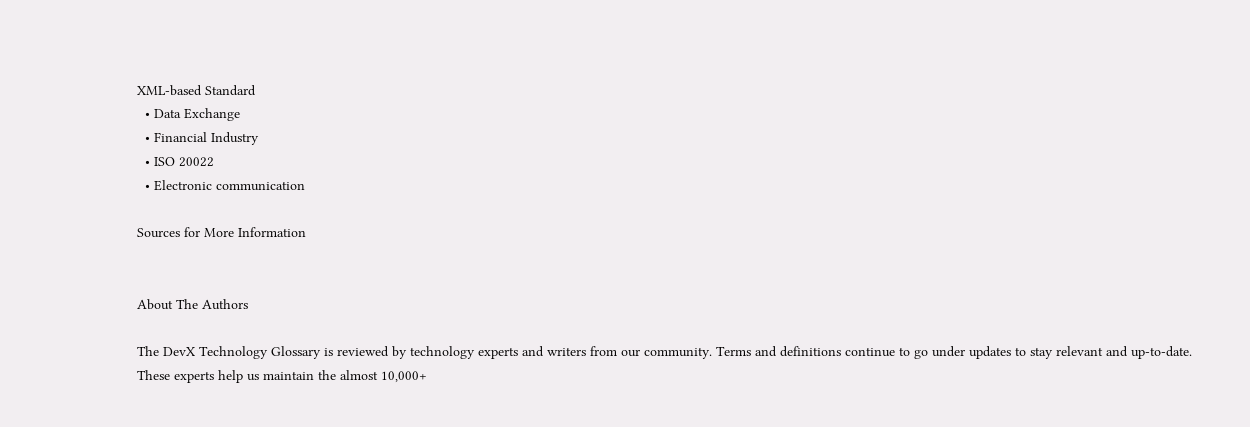XML-based Standard
  • Data Exchange
  • Financial Industry
  • ISO 20022
  • Electronic communication

Sources for More Information


About The Authors

The DevX Technology Glossary is reviewed by technology experts and writers from our community. Terms and definitions continue to go under updates to stay relevant and up-to-date. These experts help us maintain the almost 10,000+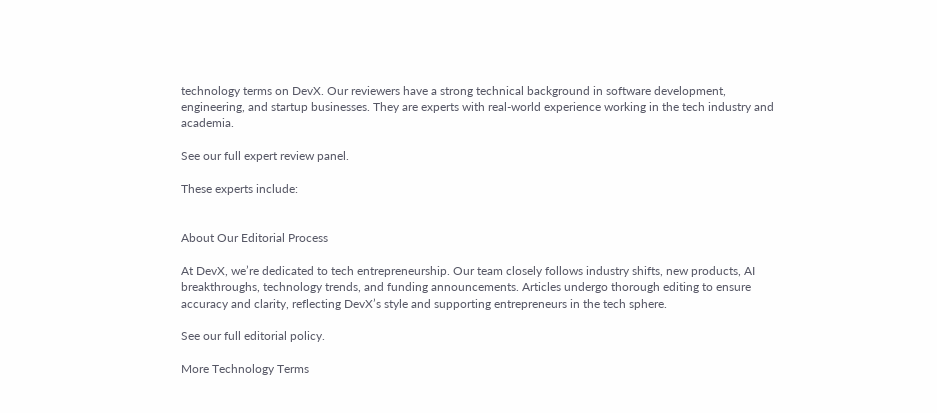technology terms on DevX. Our reviewers have a strong technical background in software development, engineering, and startup businesses. They are experts with real-world experience working in the tech industry and academia.

See our full expert review panel.

These experts include:


About Our Editorial Process

At DevX, we’re dedicated to tech entrepreneurship. Our team closely follows industry shifts, new products, AI breakthroughs, technology trends, and funding announcements. Articles undergo thorough editing to ensure accuracy and clarity, reflecting DevX’s style and supporting entrepreneurs in the tech sphere.

See our full editorial policy.

More Technology Terms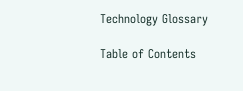Technology Glossary

Table of Contents